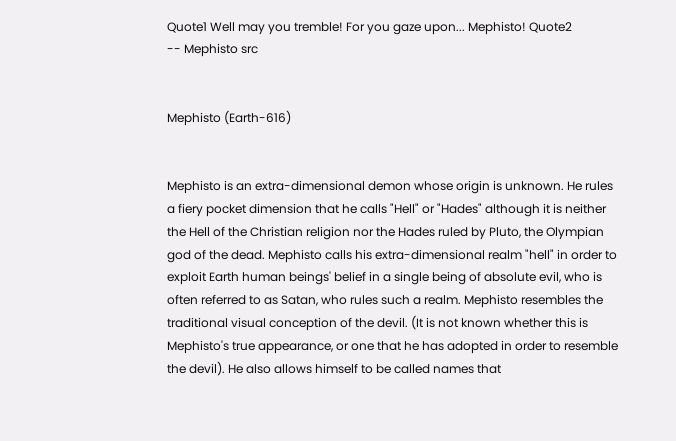Quote1 Well may you tremble! For you gaze upon... Mephisto! Quote2
-- Mephisto src


Mephisto (Earth-616)


Mephisto is an extra-dimensional demon whose origin is unknown. He rules a fiery pocket dimension that he calls "Hell" or "Hades" although it is neither the Hell of the Christian religion nor the Hades ruled by Pluto, the Olympian god of the dead. Mephisto calls his extra-dimensional realm "hell" in order to exploit Earth human beings' belief in a single being of absolute evil, who is often referred to as Satan, who rules such a realm. Mephisto resembles the traditional visual conception of the devil. (It is not known whether this is Mephisto's true appearance, or one that he has adopted in order to resemble the devil). He also allows himself to be called names that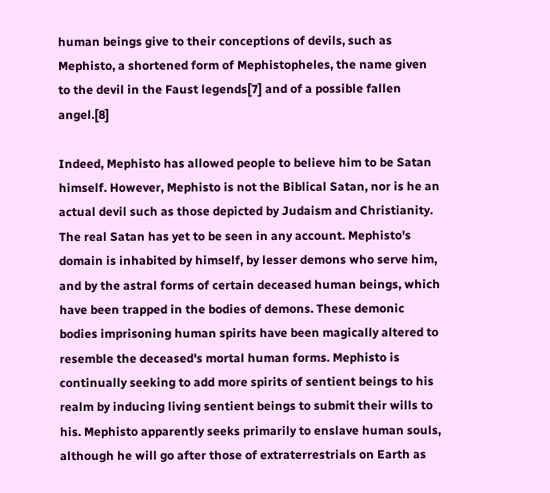human beings give to their conceptions of devils, such as Mephisto, a shortened form of Mephistopheles, the name given to the devil in the Faust legends[7] and of a possible fallen angel.[8]

Indeed, Mephisto has allowed people to believe him to be Satan himself. However, Mephisto is not the Biblical Satan, nor is he an actual devil such as those depicted by Judaism and Christianity. The real Satan has yet to be seen in any account. Mephisto's domain is inhabited by himself, by lesser demons who serve him, and by the astral forms of certain deceased human beings, which have been trapped in the bodies of demons. These demonic bodies imprisoning human spirits have been magically altered to resemble the deceased's mortal human forms. Mephisto is continually seeking to add more spirits of sentient beings to his realm by inducing living sentient beings to submit their wills to his. Mephisto apparently seeks primarily to enslave human souls, although he will go after those of extraterrestrials on Earth as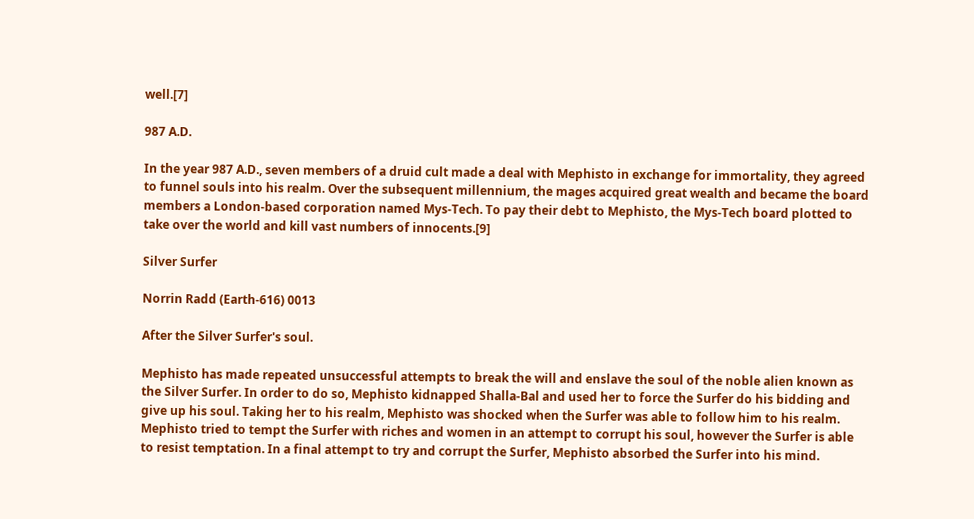well.[7]

987 A.D.

In the year 987 A.D., seven members of a druid cult made a deal with Mephisto in exchange for immortality, they agreed to funnel souls into his realm. Over the subsequent millennium, the mages acquired great wealth and became the board members a London-based corporation named Mys-Tech. To pay their debt to Mephisto, the Mys-Tech board plotted to take over the world and kill vast numbers of innocents.[9]

Silver Surfer

Norrin Radd (Earth-616) 0013

After the Silver Surfer's soul.

Mephisto has made repeated unsuccessful attempts to break the will and enslave the soul of the noble alien known as the Silver Surfer. In order to do so, Mephisto kidnapped Shalla-Bal and used her to force the Surfer do his bidding and give up his soul. Taking her to his realm, Mephisto was shocked when the Surfer was able to follow him to his realm. Mephisto tried to tempt the Surfer with riches and women in an attempt to corrupt his soul, however the Surfer is able to resist temptation. In a final attempt to try and corrupt the Surfer, Mephisto absorbed the Surfer into his mind.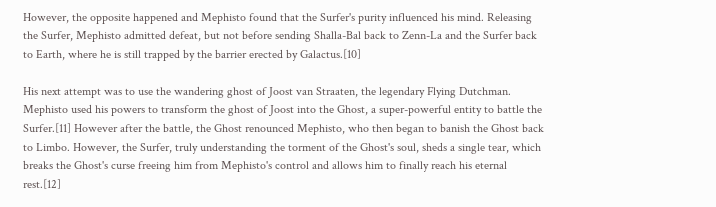However, the opposite happened and Mephisto found that the Surfer's purity influenced his mind. Releasing the Surfer, Mephisto admitted defeat, but not before sending Shalla-Bal back to Zenn-La and the Surfer back to Earth, where he is still trapped by the barrier erected by Galactus.[10]

His next attempt was to use the wandering ghost of Joost van Straaten, the legendary Flying Dutchman. Mephisto used his powers to transform the ghost of Joost into the Ghost, a super-powerful entity to battle the Surfer.[11] However after the battle, the Ghost renounced Mephisto, who then began to banish the Ghost back to Limbo. However, the Surfer, truly understanding the torment of the Ghost's soul, sheds a single tear, which breaks the Ghost's curse freeing him from Mephisto's control and allows him to finally reach his eternal rest.[12]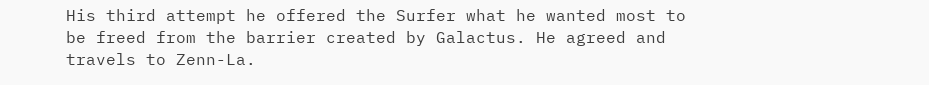His third attempt he offered the Surfer what he wanted most to be freed from the barrier created by Galactus. He agreed and travels to Zenn-La.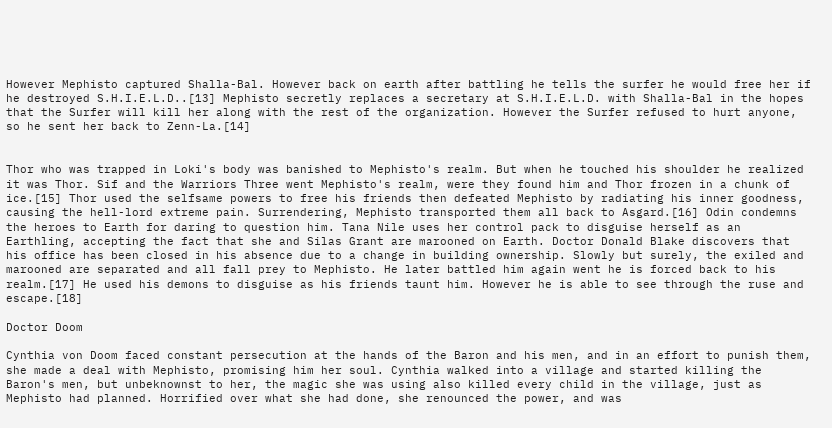However Mephisto captured Shalla-Bal. However back on earth after battling he tells the surfer he would free her if he destroyed S.H.I.E.L.D..[13] Mephisto secretly replaces a secretary at S.H.I.E.L.D. with Shalla-Bal in the hopes that the Surfer will kill her along with the rest of the organization. However the Surfer refused to hurt anyone, so he sent her back to Zenn-La.[14]


Thor who was trapped in Loki's body was banished to Mephisto's realm. But when he touched his shoulder he realized it was Thor. Sif and the Warriors Three went Mephisto's realm, were they found him and Thor frozen in a chunk of ice.[15] Thor used the selfsame powers to free his friends then defeated Mephisto by radiating his inner goodness, causing the hell-lord extreme pain. Surrendering, Mephisto transported them all back to Asgard.[16] Odin condemns the heroes to Earth for daring to question him. Tana Nile uses her control pack to disguise herself as an Earthling, accepting the fact that she and Silas Grant are marooned on Earth. Doctor Donald Blake discovers that his office has been closed in his absence due to a change in building ownership. Slowly but surely, the exiled and marooned are separated and all fall prey to Mephisto. He later battled him again went he is forced back to his realm.[17] He used his demons to disguise as his friends taunt him. However he is able to see through the ruse and escape.[18]

Doctor Doom

Cynthia von Doom faced constant persecution at the hands of the Baron and his men, and in an effort to punish them, she made a deal with Mephisto, promising him her soul. Cynthia walked into a village and started killing the Baron's men, but unbeknownst to her, the magic she was using also killed every child in the village, just as Mephisto had planned. Horrified over what she had done, she renounced the power, and was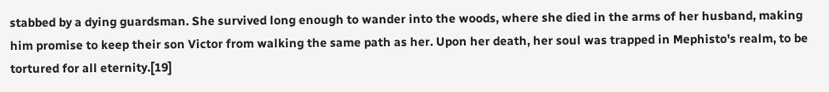stabbed by a dying guardsman. She survived long enough to wander into the woods, where she died in the arms of her husband, making him promise to keep their son Victor from walking the same path as her. Upon her death, her soul was trapped in Mephisto's realm, to be tortured for all eternity.[19]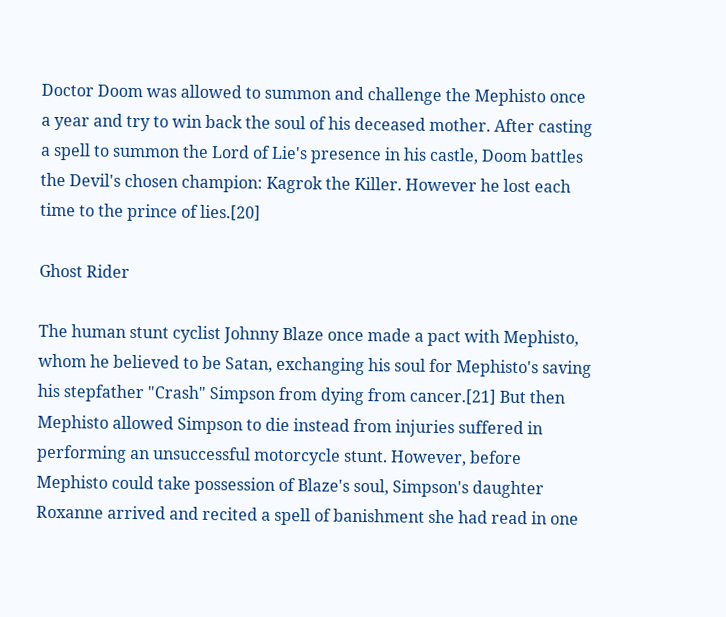Doctor Doom was allowed to summon and challenge the Mephisto once a year and try to win back the soul of his deceased mother. After casting a spell to summon the Lord of Lie's presence in his castle, Doom battles the Devil's chosen champion: Kagrok the Killer. However he lost each time to the prince of lies.[20]

Ghost Rider

The human stunt cyclist Johnny Blaze once made a pact with Mephisto, whom he believed to be Satan, exchanging his soul for Mephisto's saving his stepfather "Crash" Simpson from dying from cancer.[21] But then Mephisto allowed Simpson to die instead from injuries suffered in performing an unsuccessful motorcycle stunt. However, before Mephisto could take possession of Blaze's soul, Simpson's daughter Roxanne arrived and recited a spell of banishment she had read in one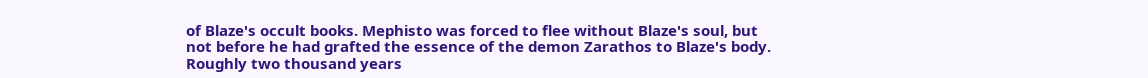of Blaze's occult books. Mephisto was forced to flee without Blaze's soul, but not before he had grafted the essence of the demon Zarathos to Blaze's body. Roughly two thousand years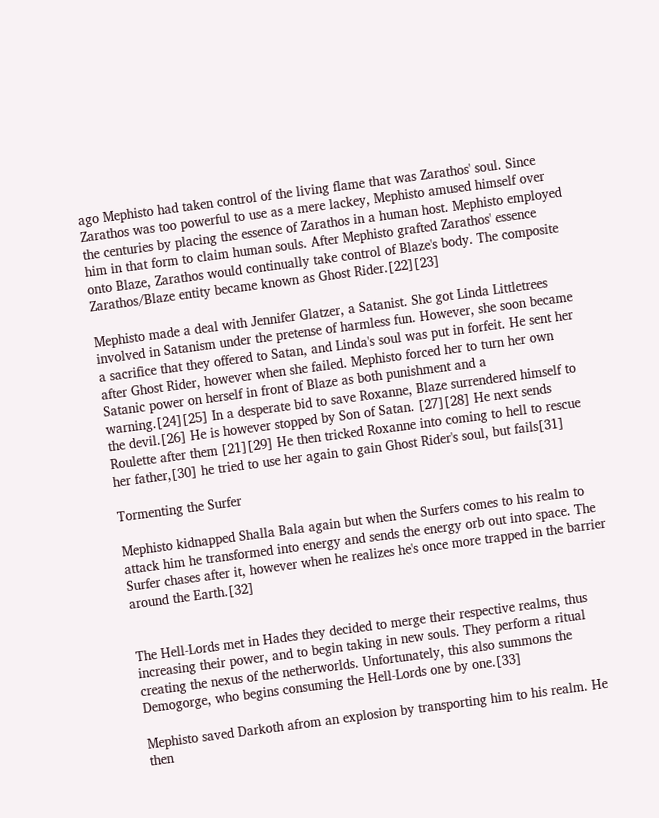ago Mephisto had taken control of the living flame that was Zarathos' soul. Since Zarathos was too powerful to use as a mere lackey, Mephisto amused himself over the centuries by placing the essence of Zarathos in a human host. Mephisto employed him in that form to claim human souls. After Mephisto grafted Zarathos' essence onto Blaze, Zarathos would continually take control of Blaze's body. The composite Zarathos/Blaze entity became known as Ghost Rider.[22][23]

Mephisto made a deal with Jennifer Glatzer, a Satanist. She got Linda Littletrees involved in Satanism under the pretense of harmless fun. However, she soon became a sacrifice that they offered to Satan, and Linda's soul was put in forfeit. He sent her after Ghost Rider, however when she failed. Mephisto forced her to turn her own Satanic power on herself in front of Blaze as both punishment and a warning.[24][25] In a desperate bid to save Roxanne, Blaze surrendered himself to the devil.[26] He is however stopped by Son of Satan. [27][28] He next sends Roulette after them [21][29] He then tricked Roxanne into coming to hell to rescue her father,[30] he tried to use her again to gain Ghost Rider's soul, but fails[31]

Tormenting the Surfer

Mephisto kidnapped Shalla Bala again but when the Surfers comes to his realm to attack him he transformed into energy and sends the energy orb out into space. The Surfer chases after it, however when he realizes he's once more trapped in the barrier around the Earth.[32]


The Hell-Lords met in Hades they decided to merge their respective realms, thus increasing their power, and to begin taking in new souls. They perform a ritual creating the nexus of the netherworlds. Unfortunately, this also summons the Demogorge, who begins consuming the Hell-Lords one by one.[33]

Mephisto saved Darkoth afrom an explosion by transporting him to his realm. He then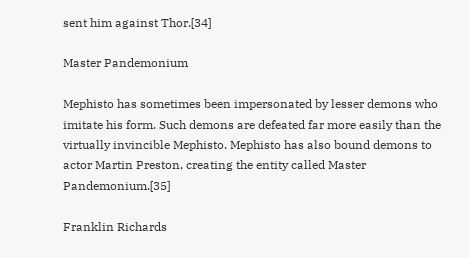sent him against Thor.[34]

Master Pandemonium

Mephisto has sometimes been impersonated by lesser demons who imitate his form. Such demons are defeated far more easily than the virtually invincible Mephisto. Mephisto has also bound demons to actor Martin Preston, creating the entity called Master Pandemonium.[35]

Franklin Richards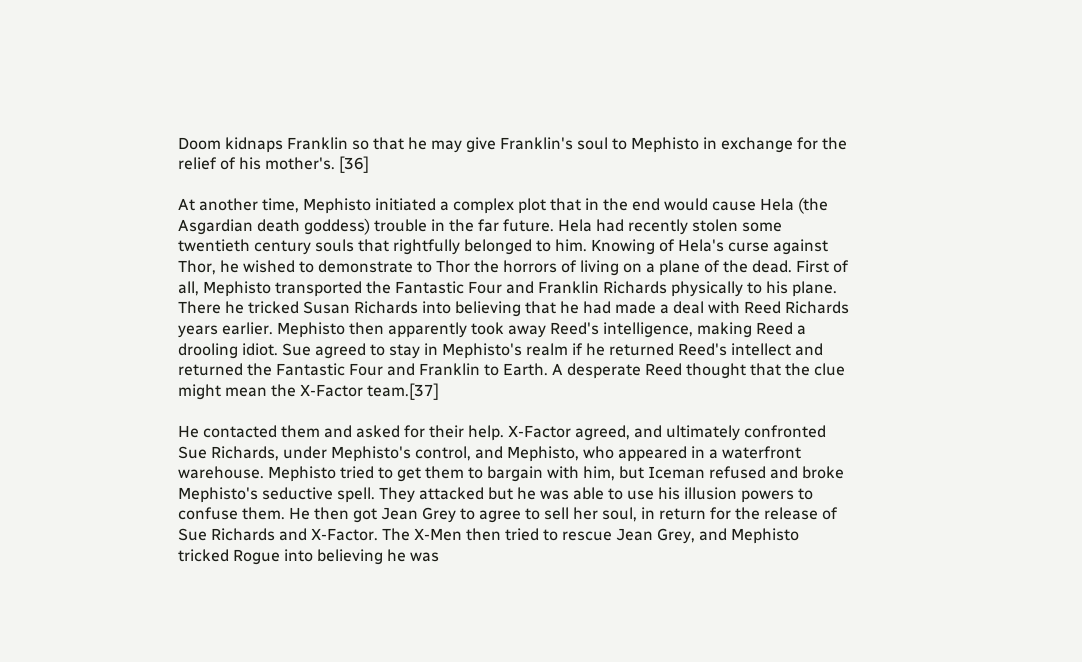Doom kidnaps Franklin so that he may give Franklin's soul to Mephisto in exchange for the relief of his mother's. [36]

At another time, Mephisto initiated a complex plot that in the end would cause Hela (the Asgardian death goddess) trouble in the far future. Hela had recently stolen some twentieth century souls that rightfully belonged to him. Knowing of Hela's curse against Thor, he wished to demonstrate to Thor the horrors of living on a plane of the dead. First of all, Mephisto transported the Fantastic Four and Franklin Richards physically to his plane. There he tricked Susan Richards into believing that he had made a deal with Reed Richards years earlier. Mephisto then apparently took away Reed's intelligence, making Reed a drooling idiot. Sue agreed to stay in Mephisto's realm if he returned Reed's intellect and returned the Fantastic Four and Franklin to Earth. A desperate Reed thought that the clue might mean the X-Factor team.[37]

He contacted them and asked for their help. X-Factor agreed, and ultimately confronted Sue Richards, under Mephisto's control, and Mephisto, who appeared in a waterfront warehouse. Mephisto tried to get them to bargain with him, but Iceman refused and broke Mephisto's seductive spell. They attacked but he was able to use his illusion powers to confuse them. He then got Jean Grey to agree to sell her soul, in return for the release of Sue Richards and X-Factor. The X-Men then tried to rescue Jean Grey, and Mephisto tricked Rogue into believing he was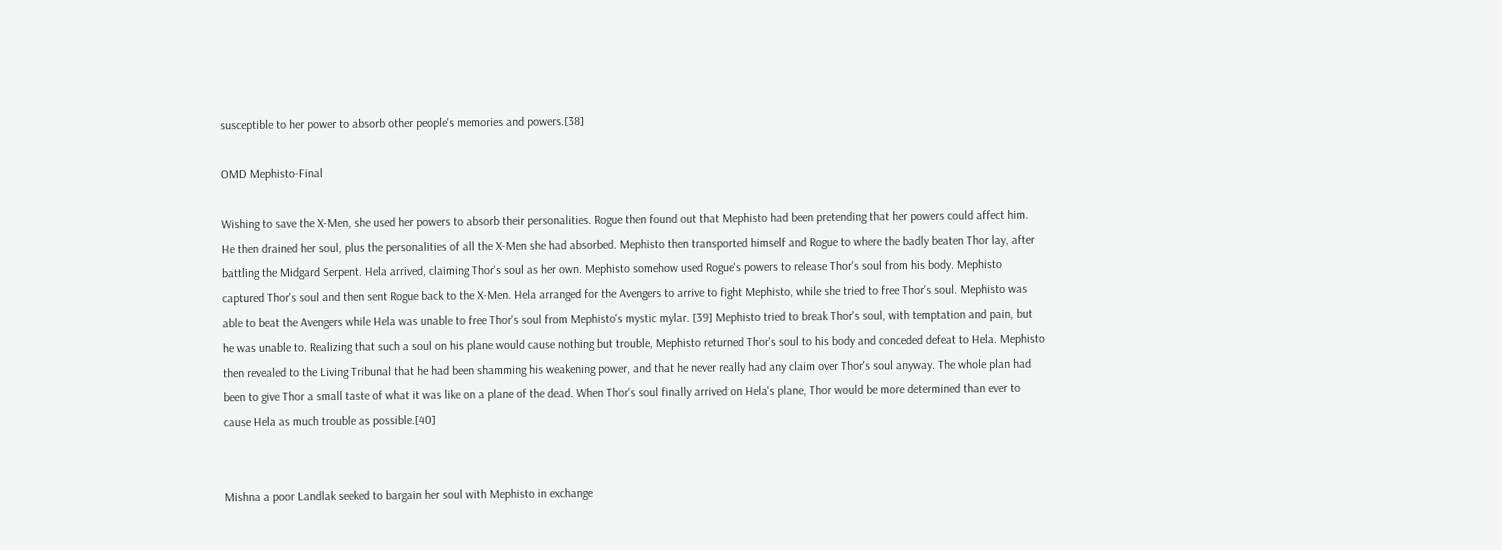susceptible to her power to absorb other people's memories and powers.[38]

OMD Mephisto-Final

Wishing to save the X-Men, she used her powers to absorb their personalities. Rogue then found out that Mephisto had been pretending that her powers could affect him. He then drained her soul, plus the personalities of all the X-Men she had absorbed. Mephisto then transported himself and Rogue to where the badly beaten Thor lay, after battling the Midgard Serpent. Hela arrived, claiming Thor's soul as her own. Mephisto somehow used Rogue's powers to release Thor's soul from his body. Mephisto captured Thor's soul and then sent Rogue back to the X-Men. Hela arranged for the Avengers to arrive to fight Mephisto, while she tried to free Thor's soul. Mephisto was able to beat the Avengers while Hela was unable to free Thor's soul from Mephisto's mystic mylar. [39] Mephisto tried to break Thor's soul, with temptation and pain, but he was unable to. Realizing that such a soul on his plane would cause nothing but trouble, Mephisto returned Thor's soul to his body and conceded defeat to Hela. Mephisto then revealed to the Living Tribunal that he had been shamming his weakening power, and that he never really had any claim over Thor's soul anyway. The whole plan had been to give Thor a small taste of what it was like on a plane of the dead. When Thor's soul finally arrived on Hela's plane, Thor would be more determined than ever to cause Hela as much trouble as possible.[40]


Mishna a poor Landlak seeked to bargain her soul with Mephisto in exchange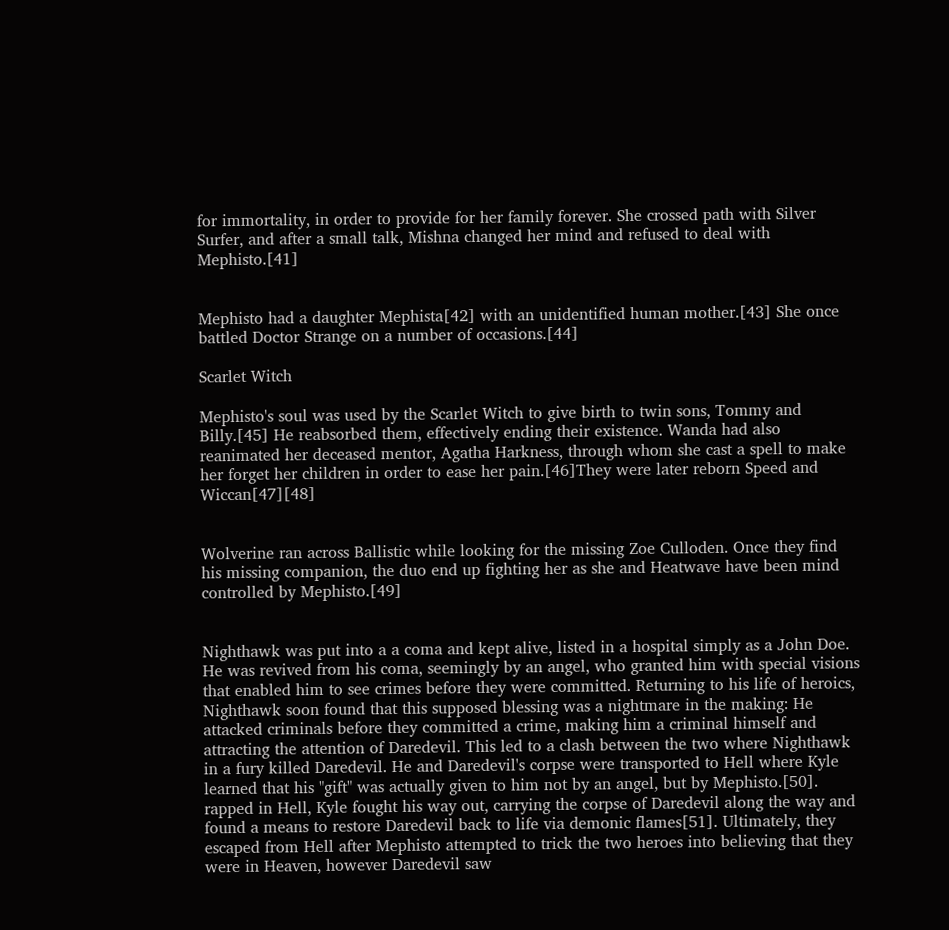for immortality, in order to provide for her family forever. She crossed path with Silver Surfer, and after a small talk, Mishna changed her mind and refused to deal with Mephisto.[41]


Mephisto had a daughter Mephista[42] with an unidentified human mother.[43] She once battled Doctor Strange on a number of occasions.[44]

Scarlet Witch

Mephisto's soul was used by the Scarlet Witch to give birth to twin sons, Tommy and Billy.[45] He reabsorbed them, effectively ending their existence. Wanda had also reanimated her deceased mentor, Agatha Harkness, through whom she cast a spell to make her forget her children in order to ease her pain.[46]They were later reborn Speed and Wiccan[47][48]


Wolverine ran across Ballistic while looking for the missing Zoe Culloden. Once they find his missing companion, the duo end up fighting her as she and Heatwave have been mind controlled by Mephisto.[49]


Nighthawk was put into a a coma and kept alive, listed in a hospital simply as a John Doe. He was revived from his coma, seemingly by an angel, who granted him with special visions that enabled him to see crimes before they were committed. Returning to his life of heroics, Nighthawk soon found that this supposed blessing was a nightmare in the making: He attacked criminals before they committed a crime, making him a criminal himself and attracting the attention of Daredevil. This led to a clash between the two where Nighthawk in a fury killed Daredevil. He and Daredevil's corpse were transported to Hell where Kyle learned that his "gift" was actually given to him not by an angel, but by Mephisto.[50]. rapped in Hell, Kyle fought his way out, carrying the corpse of Daredevil along the way and found a means to restore Daredevil back to life via demonic flames[51]. Ultimately, they escaped from Hell after Mephisto attempted to trick the two heroes into believing that they were in Heaven, however Daredevil saw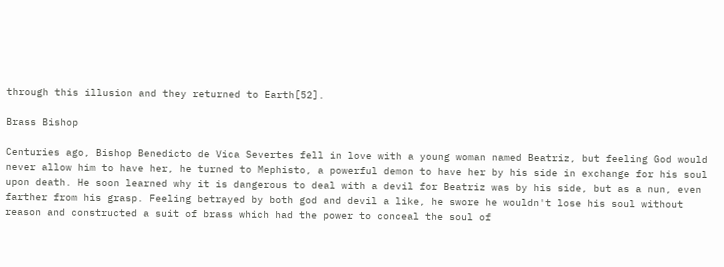through this illusion and they returned to Earth[52].

Brass Bishop

Centuries ago, Bishop Benedicto de Vica Severtes fell in love with a young woman named Beatriz, but feeling God would never allow him to have her, he turned to Mephisto, a powerful demon to have her by his side in exchange for his soul upon death. He soon learned why it is dangerous to deal with a devil for Beatriz was by his side, but as a nun, even farther from his grasp. Feeling betrayed by both god and devil a like, he swore he wouldn't lose his soul without reason and constructed a suit of brass which had the power to conceal the soul of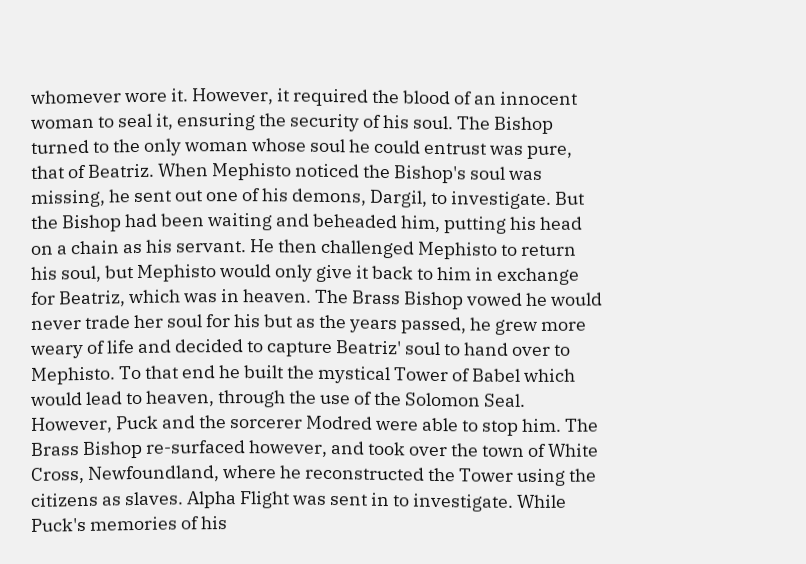whomever wore it. However, it required the blood of an innocent woman to seal it, ensuring the security of his soul. The Bishop turned to the only woman whose soul he could entrust was pure, that of Beatriz. When Mephisto noticed the Bishop's soul was missing, he sent out one of his demons, Dargil, to investigate. But the Bishop had been waiting and beheaded him, putting his head on a chain as his servant. He then challenged Mephisto to return his soul, but Mephisto would only give it back to him in exchange for Beatriz, which was in heaven. The Brass Bishop vowed he would never trade her soul for his but as the years passed, he grew more weary of life and decided to capture Beatriz' soul to hand over to Mephisto. To that end he built the mystical Tower of Babel which would lead to heaven, through the use of the Solomon Seal. However, Puck and the sorcerer Modred were able to stop him. The Brass Bishop re-surfaced however, and took over the town of White Cross, Newfoundland, where he reconstructed the Tower using the citizens as slaves. Alpha Flight was sent in to investigate. While Puck's memories of his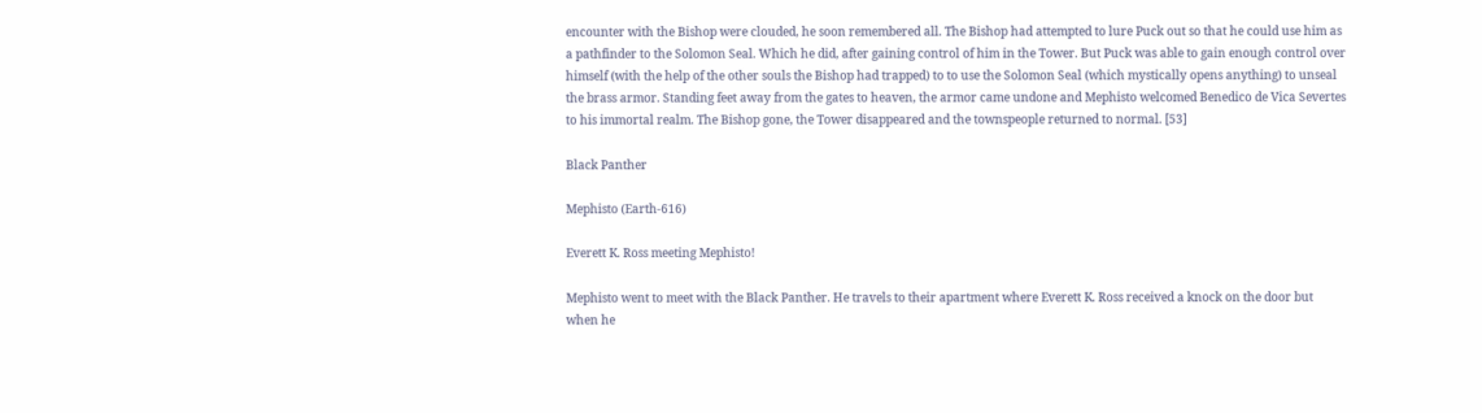encounter with the Bishop were clouded, he soon remembered all. The Bishop had attempted to lure Puck out so that he could use him as a pathfinder to the Solomon Seal. Which he did, after gaining control of him in the Tower. But Puck was able to gain enough control over himself (with the help of the other souls the Bishop had trapped) to to use the Solomon Seal (which mystically opens anything) to unseal the brass armor. Standing feet away from the gates to heaven, the armor came undone and Mephisto welcomed Benedico de Vica Severtes to his immortal realm. The Bishop gone, the Tower disappeared and the townspeople returned to normal. [53]

Black Panther

Mephisto (Earth-616)

Everett K. Ross meeting Mephisto!

Mephisto went to meet with the Black Panther. He travels to their apartment where Everett K. Ross received a knock on the door but when he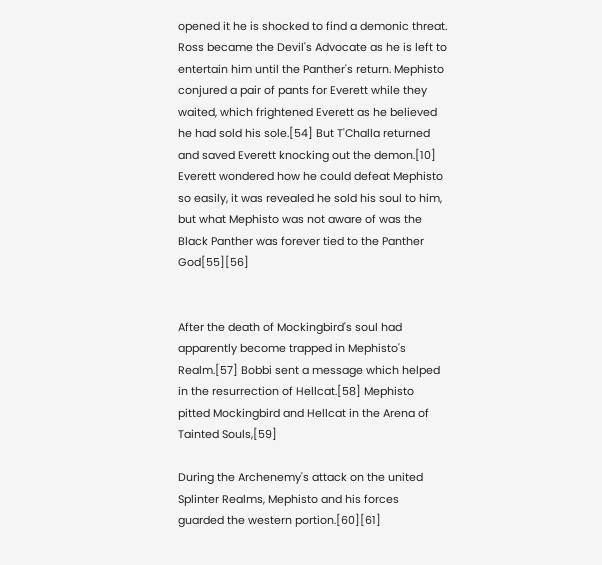opened it he is shocked to find a demonic threat. Ross became the Devil's Advocate as he is left to entertain him until the Panther's return. Mephisto conjured a pair of pants for Everett while they waited, which frightened Everett as he believed he had sold his sole.[54] But T'Challa returned and saved Everett knocking out the demon.[10] Everett wondered how he could defeat Mephisto so easily, it was revealed he sold his soul to him, but what Mephisto was not aware of was the Black Panther was forever tied to the Panther God[55][56]


After the death of Mockingbird's soul had apparently become trapped in Mephisto's Realm.[57] Bobbi sent a message which helped in the resurrection of Hellcat.[58] Mephisto pitted Mockingbird and Hellcat in the Arena of Tainted Souls,[59]

During the Archenemy's attack on the united Splinter Realms, Mephisto and his forces guarded the western portion.[60][61]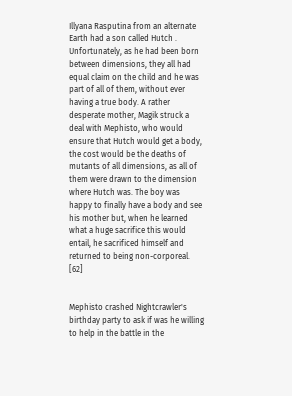Illyana Rasputina from an alternate Earth had a son called Hutch . Unfortunately, as he had been born between dimensions, they all had equal claim on the child and he was part of all of them, without ever having a true body. A rather desperate mother, Magik struck a deal with Mephisto, who would ensure that Hutch would get a body, the cost would be the deaths of mutants of all dimensions, as all of them were drawn to the dimension where Hutch was. The boy was happy to finally have a body and see his mother but, when he learned what a huge sacrifice this would entail, he sacrificed himself and returned to being non-corporeal. [62]


Mephisto crashed Nightcrawler's birthday party to ask if was he willing to help in the battle in the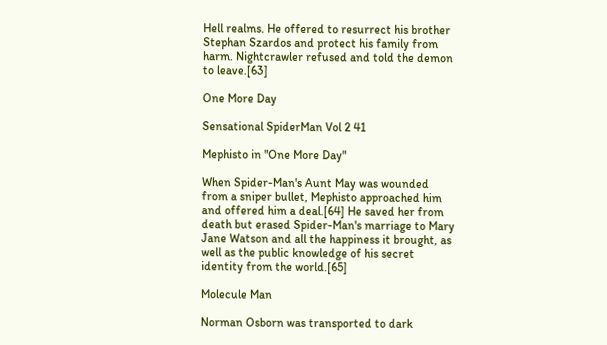Hell realms. He offered to resurrect his brother Stephan Szardos and protect his family from harm. Nightcrawler refused and told the demon to leave.[63]

One More Day

Sensational SpiderMan Vol 2 41

Mephisto in "One More Day"

When Spider-Man's Aunt May was wounded from a sniper bullet, Mephisto approached him and offered him a deal.[64] He saved her from death but erased Spider-Man's marriage to Mary Jane Watson and all the happiness it brought, as well as the public knowledge of his secret identity from the world.[65]

Molecule Man

Norman Osborn was transported to dark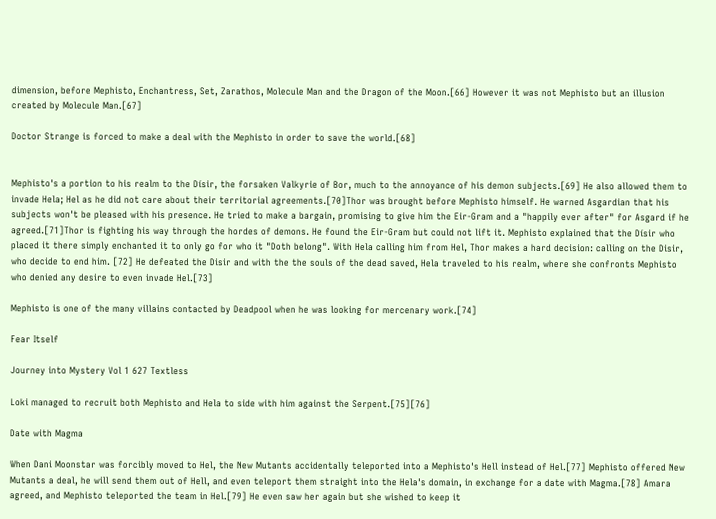dimension, before Mephisto, Enchantress, Set, Zarathos, Molecule Man and the Dragon of the Moon.[66] However it was not Mephisto but an illusion created by Molecule Man.[67]

Doctor Strange is forced to make a deal with the Mephisto in order to save the world.[68]


Mephisto's a portion to his realm to the Dísir, the forsaken Valkyrie of Bor, much to the annoyance of his demon subjects.[69] He also allowed them to invade Hela; Hel as he did not care about their territorial agreements.[70]Thor was brought before Mephisto himself. He warned Asgardian that his subjects won't be pleased with his presence. He tried to make a bargain, promising to give him the Eir-Gram and a "happily ever after" for Asgard if he agreed.[71]Thor is fighting his way through the hordes of demons. He found the Eir-Gram but could not lift it. Mephisto explained that the Dísir who placed it there simply enchanted it to only go for who it "Doth belong". With Hela calling him from Hel, Thor makes a hard decision: calling on the Disir, who decide to end him. [72] He defeated the Disir and with the the souls of the dead saved, Hela traveled to his realm, where she confronts Mephisto who denied any desire to even invade Hel.[73]

Mephisto is one of the many villains contacted by Deadpool when he was looking for mercenary work.[74]

Fear Itself

Journey into Mystery Vol 1 627 Textless

Loki managed to recruit both Mephisto and Hela to side with him against the Serpent.[75][76]

Date with Magma

When Dani Moonstar was forcibly moved to Hel, the New Mutants accidentally teleported into a Mephisto's Hell instead of Hel.[77] Mephisto offered New Mutants a deal, he will send them out of Hell, and even teleport them straight into the Hela's domain, in exchange for a date with Magma.[78] Amara agreed, and Mephisto teleported the team in Hel.[79] He even saw her again but she wished to keep it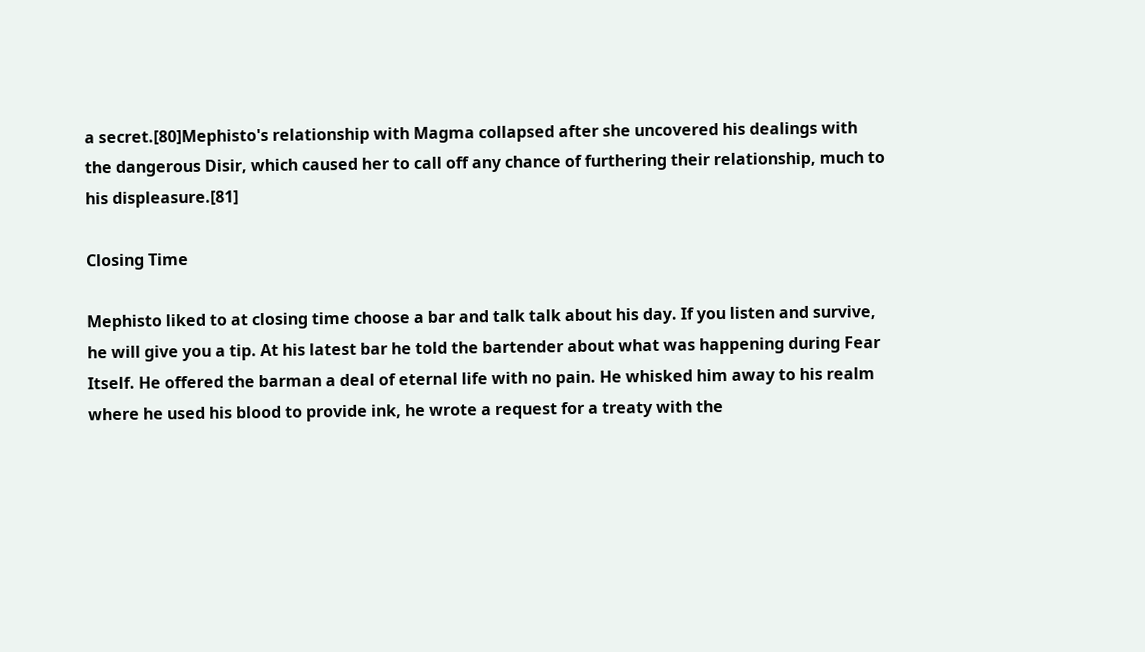a secret.[80]Mephisto's relationship with Magma collapsed after she uncovered his dealings with the dangerous Disir, which caused her to call off any chance of furthering their relationship, much to his displeasure.[81]

Closing Time

Mephisto liked to at closing time choose a bar and talk talk about his day. If you listen and survive, he will give you a tip. At his latest bar he told the bartender about what was happening during Fear Itself. He offered the barman a deal of eternal life with no pain. He whisked him away to his realm where he used his blood to provide ink, he wrote a request for a treaty with the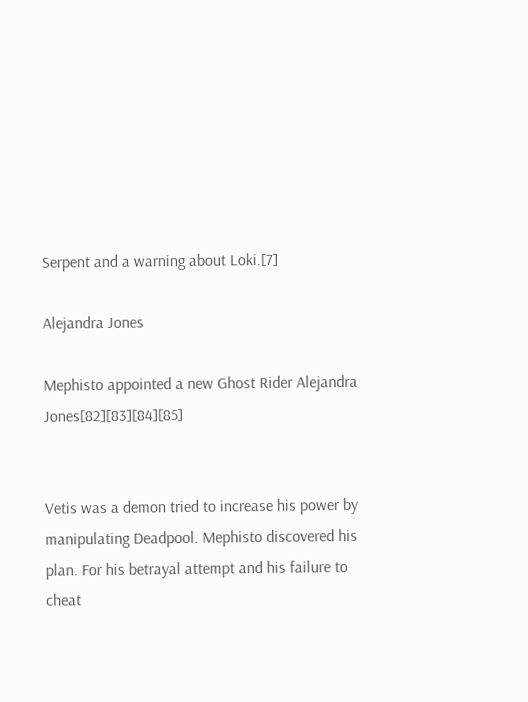Serpent and a warning about Loki.[7]

Alejandra Jones

Mephisto appointed a new Ghost Rider Alejandra Jones[82][83][84][85]


Vetis was a demon tried to increase his power by manipulating Deadpool. Mephisto discovered his plan. For his betrayal attempt and his failure to cheat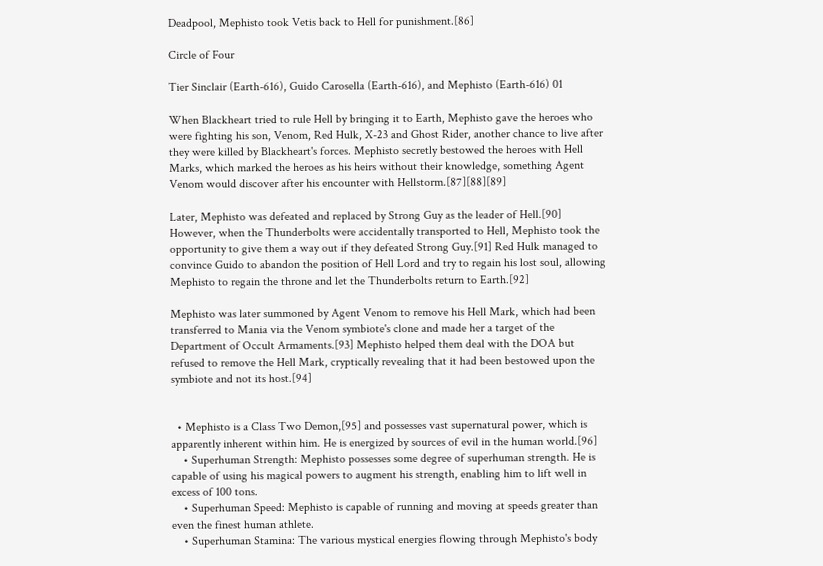Deadpool, Mephisto took Vetis back to Hell for punishment.[86]

Circle of Four

Tier Sinclair (Earth-616), Guido Carosella (Earth-616), and Mephisto (Earth-616) 01

When Blackheart tried to rule Hell by bringing it to Earth, Mephisto gave the heroes who were fighting his son, Venom, Red Hulk, X-23 and Ghost Rider, another chance to live after they were killed by Blackheart's forces. Mephisto secretly bestowed the heroes with Hell Marks, which marked the heroes as his heirs without their knowledge, something Agent Venom would discover after his encounter with Hellstorm.[87][88][89]

Later, Mephisto was defeated and replaced by Strong Guy as the leader of Hell.[90] However, when the Thunderbolts were accidentally transported to Hell, Mephisto took the opportunity to give them a way out if they defeated Strong Guy.[91] Red Hulk managed to convince Guido to abandon the position of Hell Lord and try to regain his lost soul, allowing Mephisto to regain the throne and let the Thunderbolts return to Earth.[92]

Mephisto was later summoned by Agent Venom to remove his Hell Mark, which had been transferred to Mania via the Venom symbiote's clone and made her a target of the Department of Occult Armaments.[93] Mephisto helped them deal with the DOA but refused to remove the Hell Mark, cryptically revealing that it had been bestowed upon the symbiote and not its host.[94]


  • Mephisto is a Class Two Demon,[95] and possesses vast supernatural power, which is apparently inherent within him. He is energized by sources of evil in the human world.[96]
    • Superhuman Strength: Mephisto possesses some degree of superhuman strength. He is capable of using his magical powers to augment his strength, enabling him to lift well in excess of 100 tons.
    • Superhuman Speed: Mephisto is capable of running and moving at speeds greater than even the finest human athlete.
    • Superhuman Stamina: The various mystical energies flowing through Mephisto's body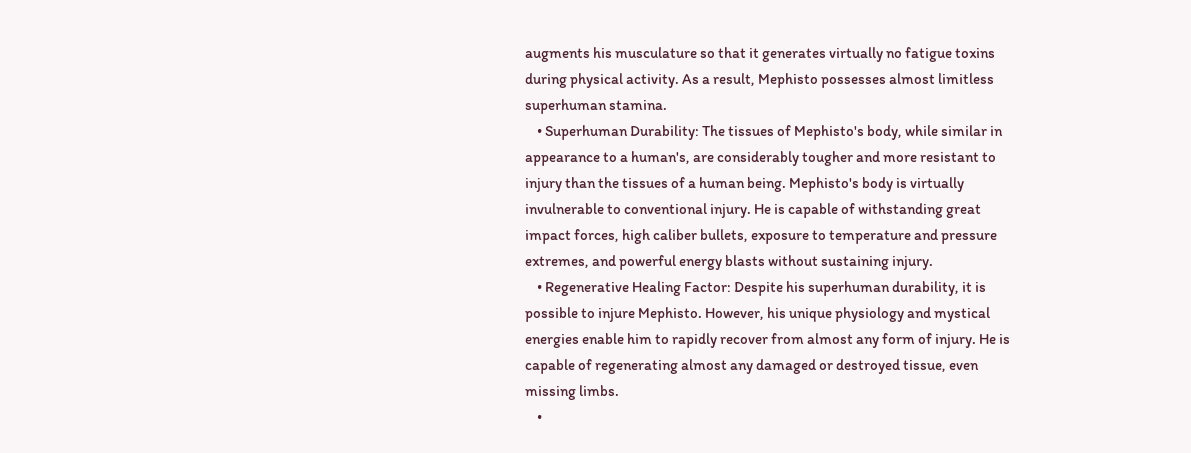augments his musculature so that it generates virtually no fatigue toxins during physical activity. As a result, Mephisto possesses almost limitless superhuman stamina.
    • Superhuman Durability: The tissues of Mephisto's body, while similar in appearance to a human's, are considerably tougher and more resistant to injury than the tissues of a human being. Mephisto's body is virtually invulnerable to conventional injury. He is capable of withstanding great impact forces, high caliber bullets, exposure to temperature and pressure extremes, and powerful energy blasts without sustaining injury.
    • Regenerative Healing Factor: Despite his superhuman durability, it is possible to injure Mephisto. However, his unique physiology and mystical energies enable him to rapidly recover from almost any form of injury. He is capable of regenerating almost any damaged or destroyed tissue, even missing limbs.
    •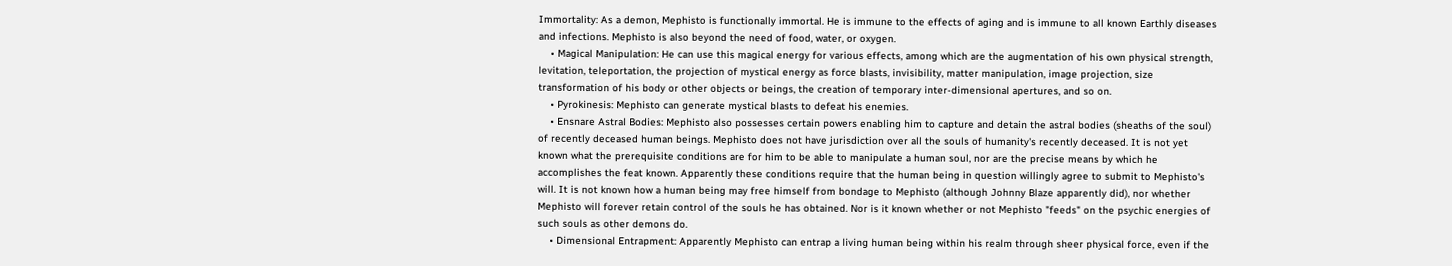Immortality: As a demon, Mephisto is functionally immortal. He is immune to the effects of aging and is immune to all known Earthly diseases and infections. Mephisto is also beyond the need of food, water, or oxygen.
    • Magical Manipulation: He can use this magical energy for various effects, among which are the augmentation of his own physical strength, levitation, teleportation, the projection of mystical energy as force blasts, invisibility, matter manipulation, image projection, size transformation of his body or other objects or beings, the creation of temporary inter-dimensional apertures, and so on.
    • Pyrokinesis: Mephisto can generate mystical blasts to defeat his enemies.
    • Ensnare Astral Bodies: Mephisto also possesses certain powers enabling him to capture and detain the astral bodies (sheaths of the soul) of recently deceased human beings. Mephisto does not have jurisdiction over all the souls of humanity's recently deceased. It is not yet known what the prerequisite conditions are for him to be able to manipulate a human soul, nor are the precise means by which he accomplishes the feat known. Apparently these conditions require that the human being in question willingly agree to submit to Mephisto's will. It is not known how a human being may free himself from bondage to Mephisto (although Johnny Blaze apparently did), nor whether Mephisto will forever retain control of the souls he has obtained. Nor is it known whether or not Mephisto "feeds" on the psychic energies of such souls as other demons do.
    • Dimensional Entrapment: Apparently Mephisto can entrap a living human being within his realm through sheer physical force, even if the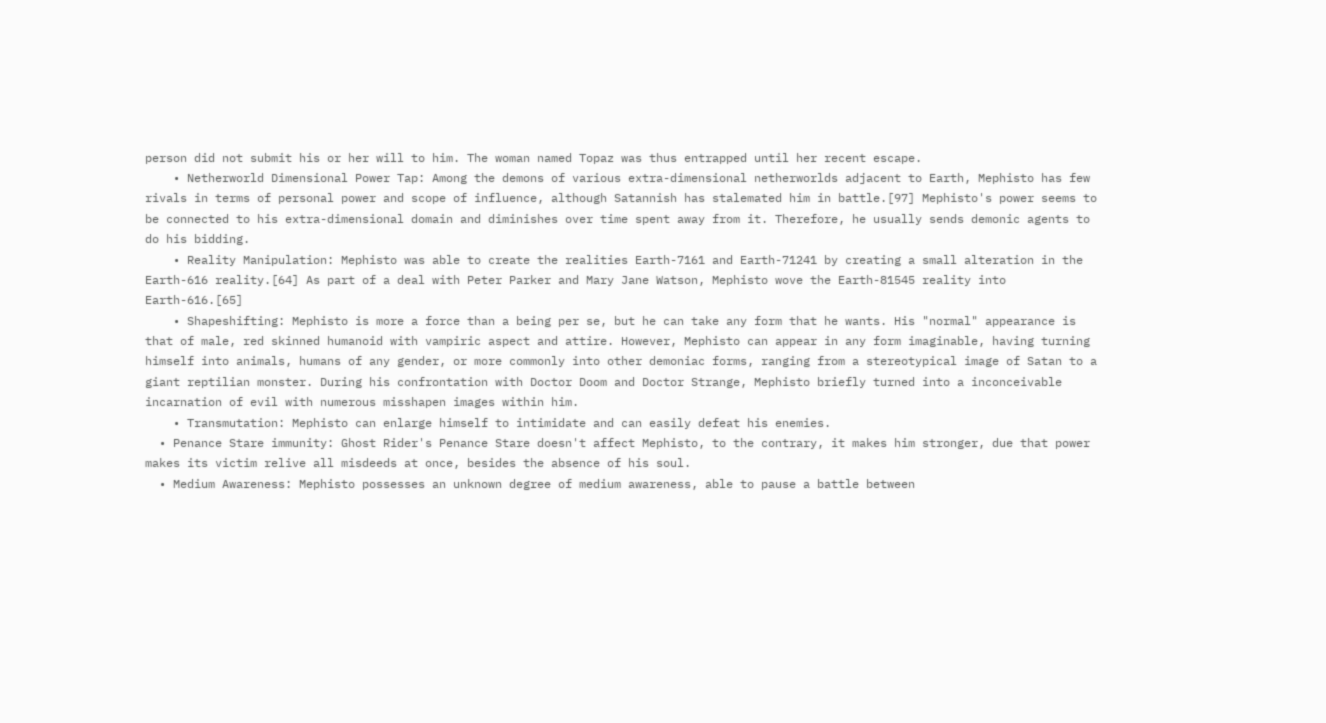person did not submit his or her will to him. The woman named Topaz was thus entrapped until her recent escape.
    • Netherworld Dimensional Power Tap: Among the demons of various extra-dimensional netherworlds adjacent to Earth, Mephisto has few rivals in terms of personal power and scope of influence, although Satannish has stalemated him in battle.[97] Mephisto's power seems to be connected to his extra-dimensional domain and diminishes over time spent away from it. Therefore, he usually sends demonic agents to do his bidding.
    • Reality Manipulation: Mephisto was able to create the realities Earth-7161 and Earth-71241 by creating a small alteration in the Earth-616 reality.[64] As part of a deal with Peter Parker and Mary Jane Watson, Mephisto wove the Earth-81545 reality into Earth-616.[65]
    • Shapeshifting: Mephisto is more a force than a being per se, but he can take any form that he wants. His "normal" appearance is that of male, red skinned humanoid with vampiric aspect and attire. However, Mephisto can appear in any form imaginable, having turning himself into animals, humans of any gender, or more commonly into other demoniac forms, ranging from a stereotypical image of Satan to a giant reptilian monster. During his confrontation with Doctor Doom and Doctor Strange, Mephisto briefly turned into a inconceivable incarnation of evil with numerous misshapen images within him.
    • Transmutation: Mephisto can enlarge himself to intimidate and can easily defeat his enemies.
  • Penance Stare immunity: Ghost Rider's Penance Stare doesn't affect Mephisto, to the contrary, it makes him stronger, due that power makes its victim relive all misdeeds at once, besides the absence of his soul.
  • Medium Awareness: Mephisto possesses an unknown degree of medium awareness, able to pause a battle between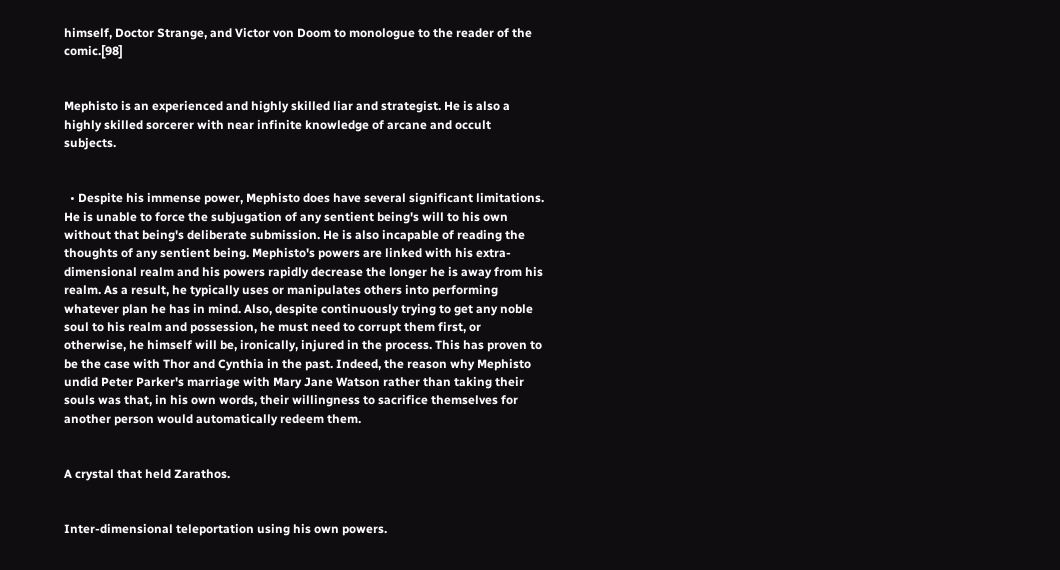himself, Doctor Strange, and Victor von Doom to monologue to the reader of the comic.[98]


Mephisto is an experienced and highly skilled liar and strategist. He is also a highly skilled sorcerer with near infinite knowledge of arcane and occult subjects.


  • Despite his immense power, Mephisto does have several significant limitations. He is unable to force the subjugation of any sentient being's will to his own without that being's deliberate submission. He is also incapable of reading the thoughts of any sentient being. Mephisto's powers are linked with his extra-dimensional realm and his powers rapidly decrease the longer he is away from his realm. As a result, he typically uses or manipulates others into performing whatever plan he has in mind. Also, despite continuously trying to get any noble soul to his realm and possession, he must need to corrupt them first, or otherwise, he himself will be, ironically, injured in the process. This has proven to be the case with Thor and Cynthia in the past. Indeed, the reason why Mephisto undid Peter Parker's marriage with Mary Jane Watson rather than taking their souls was that, in his own words, their willingness to sacrifice themselves for another person would automatically redeem them.


A crystal that held Zarathos.


Inter-dimensional teleportation using his own powers.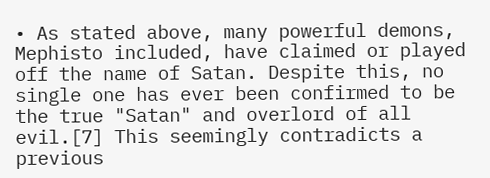• As stated above, many powerful demons, Mephisto included, have claimed or played off the name of Satan. Despite this, no single one has ever been confirmed to be the true "Satan" and overlord of all evil.[7] This seemingly contradicts a previous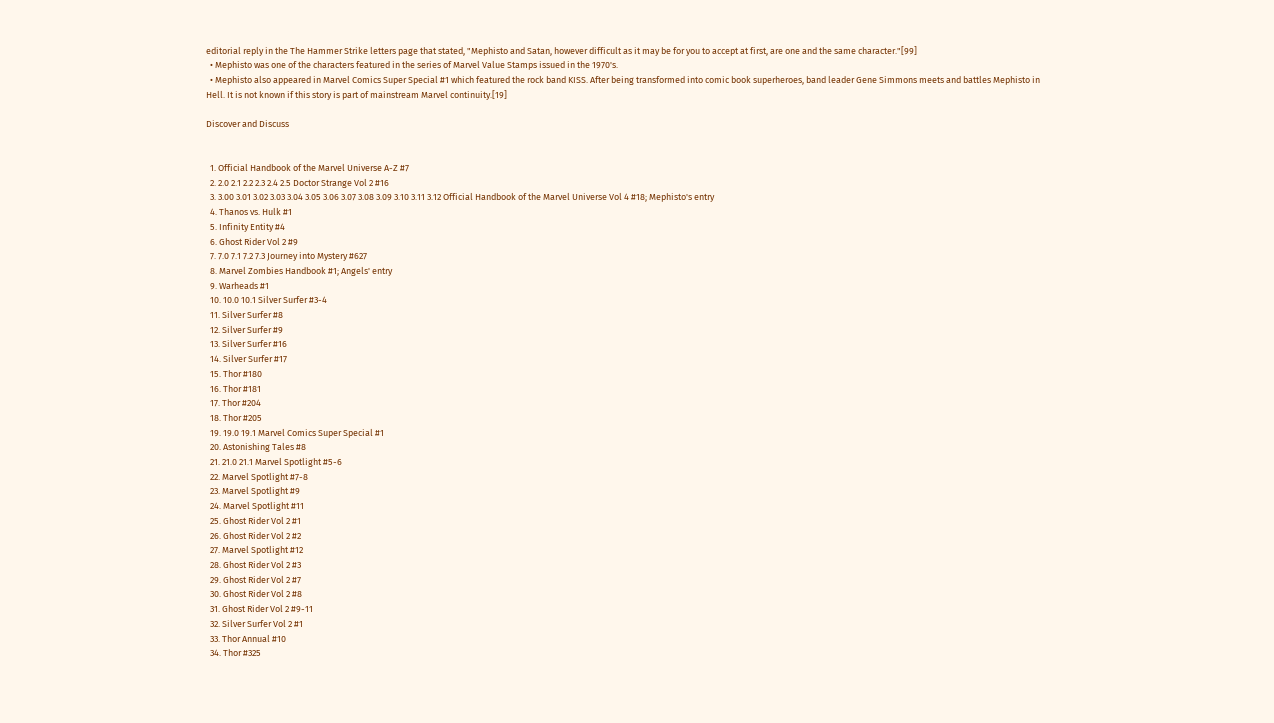editorial reply in the The Hammer Strike letters page that stated, "Mephisto and Satan, however difficult as it may be for you to accept at first, are one and the same character."[99]
  • Mephisto was one of the characters featured in the series of Marvel Value Stamps issued in the 1970's.
  • Mephisto also appeared in Marvel Comics Super Special #1 which featured the rock band KISS. After being transformed into comic book superheroes, band leader Gene Simmons meets and battles Mephisto in Hell. It is not known if this story is part of mainstream Marvel continuity.[19]

Discover and Discuss


  1. Official Handbook of the Marvel Universe A-Z #7
  2. 2.0 2.1 2.2 2.3 2.4 2.5 Doctor Strange Vol 2 #16
  3. 3.00 3.01 3.02 3.03 3.04 3.05 3.06 3.07 3.08 3.09 3.10 3.11 3.12 Official Handbook of the Marvel Universe Vol 4 #18; Mephisto's entry
  4. Thanos vs. Hulk #1
  5. Infinity Entity #4
  6. Ghost Rider Vol 2 #9
  7. 7.0 7.1 7.2 7.3 Journey into Mystery #627
  8. Marvel Zombies Handbook #1; Angels' entry
  9. Warheads #1
  10. 10.0 10.1 Silver Surfer #3-4
  11. Silver Surfer #8
  12. Silver Surfer #9
  13. Silver Surfer #16
  14. Silver Surfer #17
  15. Thor #180
  16. Thor #181
  17. Thor #204
  18. Thor #205
  19. 19.0 19.1 Marvel Comics Super Special #1
  20. Astonishing Tales #8
  21. 21.0 21.1 Marvel Spotlight #5-6
  22. Marvel Spotlight #7-8
  23. Marvel Spotlight #9
  24. Marvel Spotlight #11
  25. Ghost Rider Vol 2 #1
  26. Ghost Rider Vol 2 #2
  27. Marvel Spotlight #12
  28. Ghost Rider Vol 2 #3
  29. Ghost Rider Vol 2 #7
  30. Ghost Rider Vol 2 #8
  31. Ghost Rider Vol 2 #9-11
  32. Silver Surfer Vol 2 #1
  33. Thor Annual #10
  34. Thor #325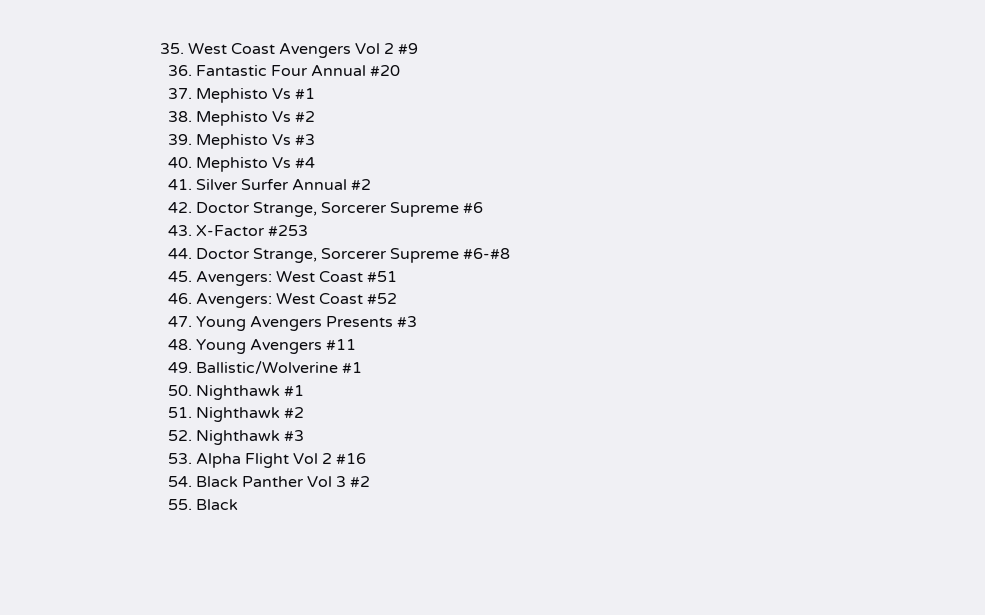35. West Coast Avengers Vol 2 #9
  36. Fantastic Four Annual #20
  37. Mephisto Vs #1
  38. Mephisto Vs #2
  39. Mephisto Vs #3
  40. Mephisto Vs #4
  41. Silver Surfer Annual #2
  42. Doctor Strange, Sorcerer Supreme #6
  43. X-Factor #253
  44. Doctor Strange, Sorcerer Supreme #6-#8
  45. Avengers: West Coast #51
  46. Avengers: West Coast #52
  47. Young Avengers Presents #3
  48. Young Avengers #11
  49. Ballistic/Wolverine #1
  50. Nighthawk #1
  51. Nighthawk #2
  52. Nighthawk #3
  53. Alpha Flight Vol 2 #16
  54. Black Panther Vol 3 #2
  55. Black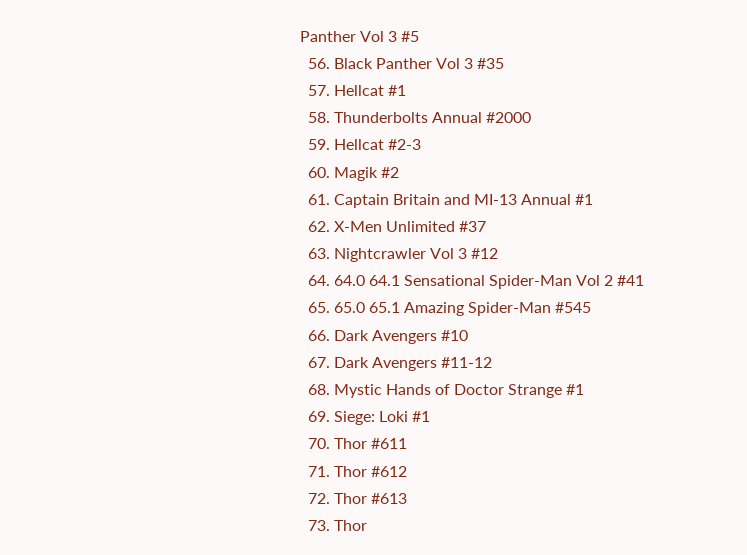Panther Vol 3 #5
  56. Black Panther Vol 3 #35
  57. Hellcat #1
  58. Thunderbolts Annual #2000
  59. Hellcat #2-3
  60. Magik #2
  61. Captain Britain and MI-13 Annual #1
  62. X-Men Unlimited #37
  63. Nightcrawler Vol 3 #12
  64. 64.0 64.1 Sensational Spider-Man Vol 2 #41
  65. 65.0 65.1 Amazing Spider-Man #545
  66. Dark Avengers #10
  67. Dark Avengers #11-12
  68. Mystic Hands of Doctor Strange #1
  69. Siege: Loki #1
  70. Thor #611
  71. Thor #612
  72. Thor #613
  73. Thor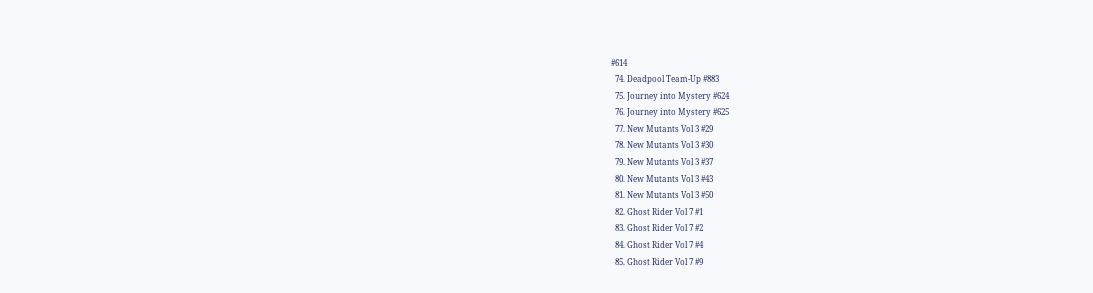#614
  74. Deadpool Team-Up #883
  75. Journey into Mystery #624
  76. Journey into Mystery #625
  77. New Mutants Vol 3 #29
  78. New Mutants Vol 3 #30
  79. New Mutants Vol 3 #37
  80. New Mutants Vol 3 #43
  81. New Mutants Vol 3 #50
  82. Ghost Rider Vol 7 #1
  83. Ghost Rider Vol 7 #2
  84. Ghost Rider Vol 7 #4
  85. Ghost Rider Vol 7 #9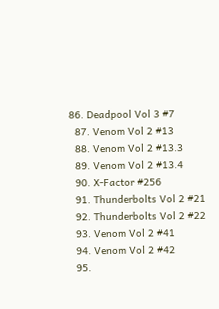86. Deadpool Vol 3 #7
  87. Venom Vol 2 #13
  88. Venom Vol 2 #13.3
  89. Venom Vol 2 #13.4
  90. X-Factor #256
  91. Thunderbolts Vol 2 #21
  92. Thunderbolts Vol 2 #22
  93. Venom Vol 2 #41
  94. Venom Vol 2 #42
  95.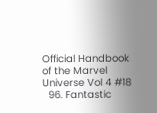Official Handbook of the Marvel Universe Vol 4 #18
  96. Fantastic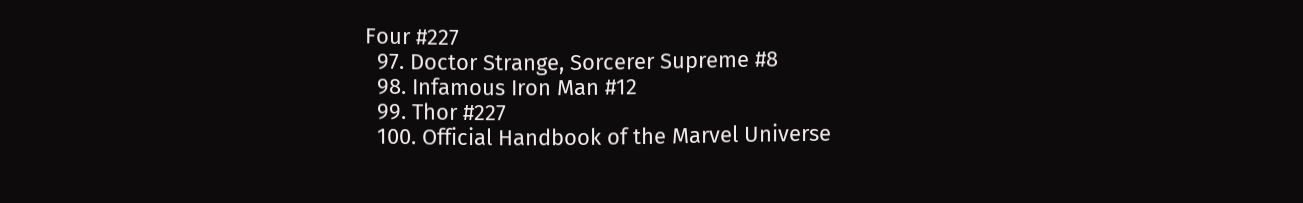Four #227
  97. Doctor Strange, Sorcerer Supreme #8
  98. Infamous Iron Man #12
  99. Thor #227
  100. Official Handbook of the Marvel Universe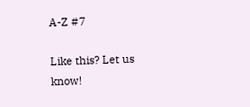A-Z #7

Like this? Let us know!